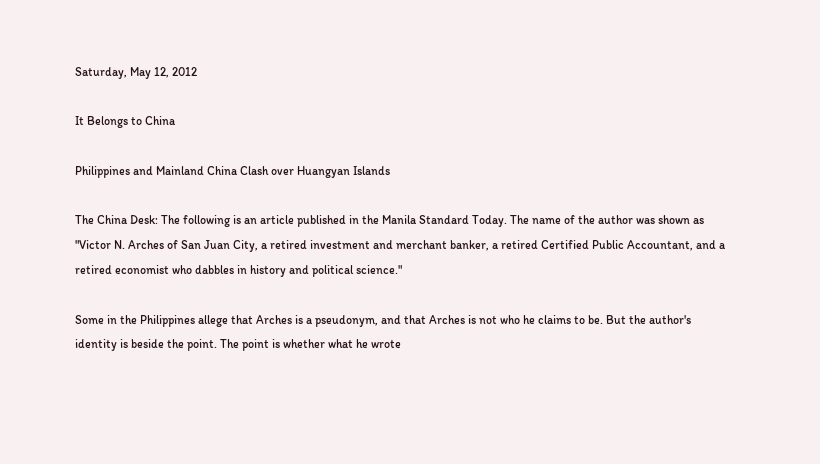Saturday, May 12, 2012

It Belongs to China

Philippines and Mainland China Clash over Huangyan Islands

The China Desk: The following is an article published in the Manila Standard Today. The name of the author was shown as "Victor N. Arches of San Juan City, a retired investment and merchant banker, a retired Certified Public Accountant, and a retired economist who dabbles in history and political science."

Some in the Philippines allege that Arches is a pseudonym, and that Arches is not who he claims to be. But the author's identity is beside the point. The point is whether what he wrote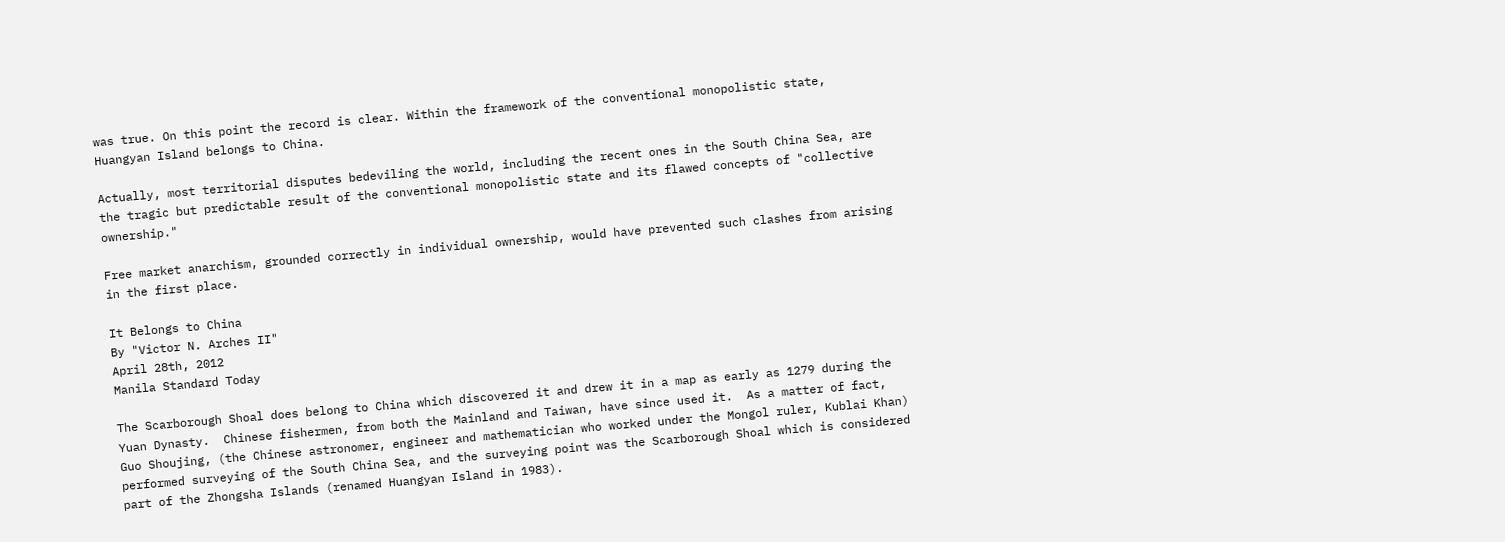was true. On this point the record is clear. Within the framework of the conventional monopolistic state, Huangyan Island belongs to China.

Actually, most territorial disputes bedeviling the world, including the recent ones in the South China Sea, are the tragic but predictable result of the conventional monopolistic state and its flawed concepts of "collective ownership."

Free market anarchism, grounded correctly in individual ownership, would have prevented such clashes from arising in the first place.

It Belongs to China
By "Victor N. Arches II"
April 28th, 2012
Manila Standard Today

The Scarborough Shoal does belong to China which discovered it and drew it in a map as early as 1279 during the Yuan Dynasty.  Chinese fishermen, from both the Mainland and Taiwan, have since used it.  As a matter of fact, Guo Shoujing, (the Chinese astronomer, engineer and mathematician who worked under the Mongol ruler, Kublai Khan) performed surveying of the South China Sea, and the surveying point was the Scarborough Shoal which is considered part of the Zhongsha Islands (renamed Huangyan Island in 1983).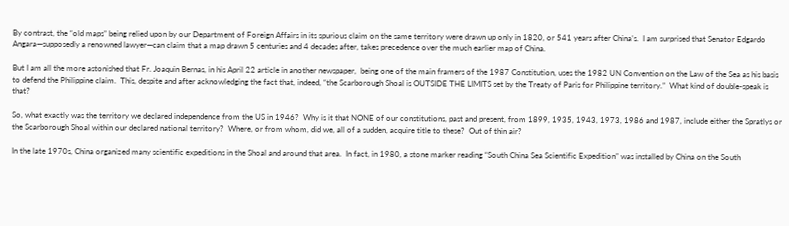By contrast, the “old maps” being relied upon by our Department of Foreign Affairs in its spurious claim on the same territory were drawn up only in 1820, or 541 years after China’s.  I am surprised that Senator Edgardo Angara—supposedly a renowned lawyer—can claim that a map drawn 5 centuries and 4 decades after, takes precedence over the much earlier map of China.

But I am all the more astonished that Fr. Joaquin Bernas, in his April 22 article in another newspaper,  being one of the main framers of the 1987 Constitution, uses the 1982 UN Convention on the Law of the Sea as his basis to defend the Philippine claim.  This, despite and after acknowledging the fact that, indeed, “the Scarborough Shoal is OUTSIDE THE LIMITS set by the Treaty of Paris for Philippine territory.”  What kind of double-speak is that?

So, what exactly was the territory we declared independence from the US in 1946?  Why is it that NONE of our constitutions, past and present, from 1899, 1935, 1943, 1973, 1986 and 1987, include either the Spratlys or the Scarborough Shoal within our declared national territory?  Where, or from whom, did we, all of a sudden, acquire title to these?  Out of thin air?

In the late 1970s, China organized many scientific expeditions in the Shoal and around that area.  In fact, in 1980, a stone marker reading “South China Sea Scientific Expedition” was installed by China on the South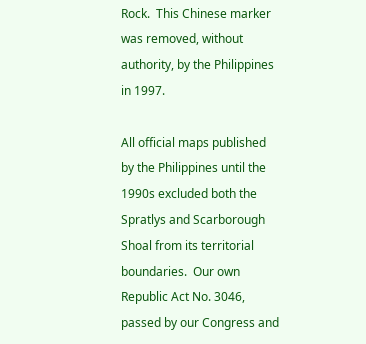Rock.  This Chinese marker was removed, without authority, by the Philippines in 1997.

All official maps published by the Philippines until the 1990s excluded both the Spratlys and Scarborough Shoal from its territorial boundaries.  Our own Republic Act No. 3046, passed by our Congress and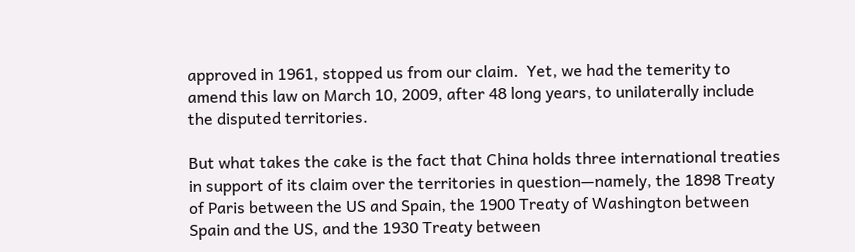approved in 1961, stopped us from our claim.  Yet, we had the temerity to amend this law on March 10, 2009, after 48 long years, to unilaterally include the disputed territories.

But what takes the cake is the fact that China holds three international treaties in support of its claim over the territories in question—namely, the 1898 Treaty of Paris between the US and Spain, the 1900 Treaty of Washington between Spain and the US, and the 1930 Treaty between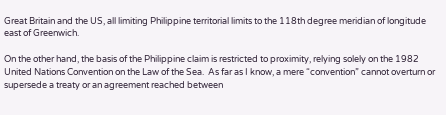Great Britain and the US, all limiting Philippine territorial limits to the 118th degree meridian of longitude east of Greenwich.

On the other hand, the basis of the Philippine claim is restricted to proximity, relying solely on the 1982 United Nations Convention on the Law of the Sea.  As far as I know, a mere “convention” cannot overturn or supersede a treaty or an agreement reached between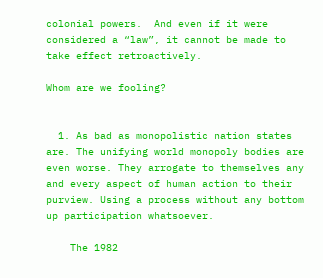colonial powers.  And even if it were considered a “law”, it cannot be made to take effect retroactively.

Whom are we fooling?


  1. As bad as monopolistic nation states are. The unifying world monopoly bodies are even worse. They arrogate to themselves any and every aspect of human action to their purview. Using a process without any bottom up participation whatsoever.

    The 1982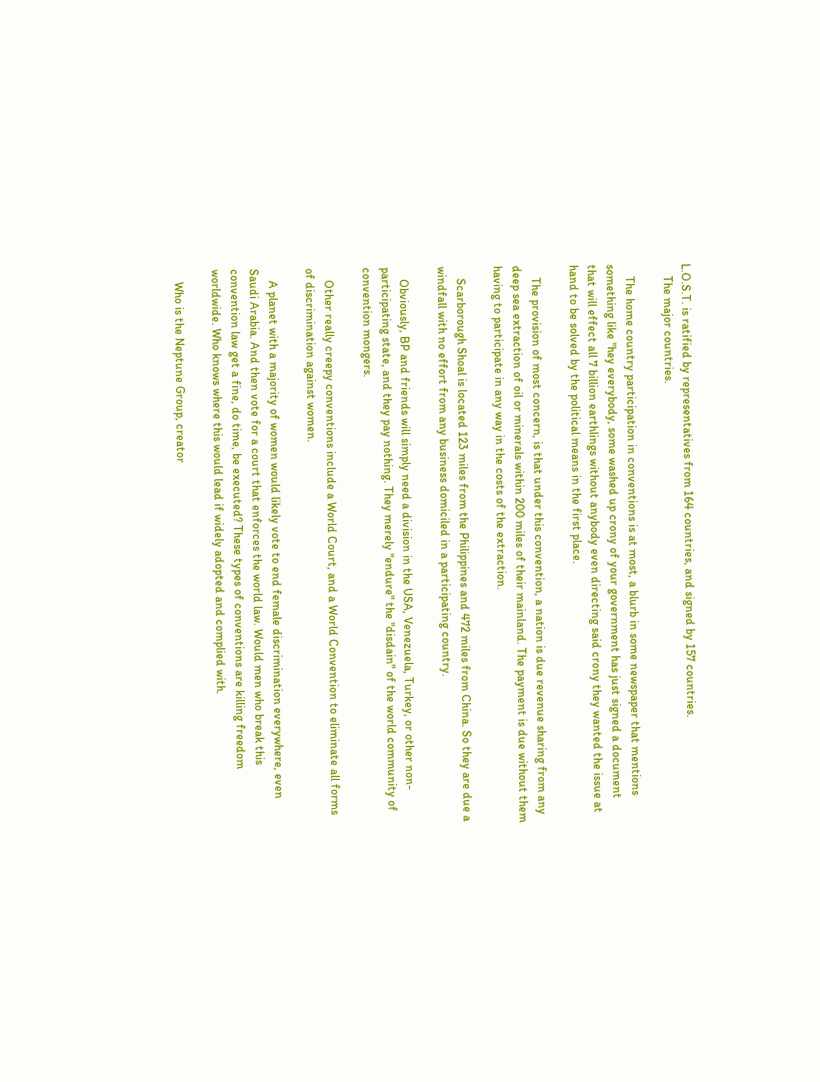L.O.S.T. is ratified by representatives from 164 countries, and signed by 157 countries.
    The major countries.

    The home country participation in conventions is at most, a blurb in some newspaper that mentions something like "hey everybody, some washed up crony of your government has just signed a document that will effect all 7 billion earthlings without anybody even directing said crony they wanted the issue at hand to be solved by the political means in the first place.

    The provision of most concern, is that under this convention, a nation is due revenue sharing from any deep sea extraction of oil or minerals within 200 miles of their mainland. The payment is due without them having to participate in any way in the costs of the extraction.

    Scarborough Shoal is located 123 miles from the Philippines and 472 miles from China. So they are due a windfall with no effort from any business domiciled in a participating country.

    Obviously, BP and friends will simply need a division in the USA, Venezuela, Turkey, or other non-participating state, and they pay nothing. They merely "endure" the "disdain" of the world community of convention mongers.

    Other really creepy conventions include a World Court, and a World Convention to eliminate all forms of discrimination against women.

    A planet with a majority of women would likely vote to end female discrimination everywhere, even Saudi Arabia. And then vote for a court that enforces the world law. Would men who break this convention law get a fine, do time, be executed? These types of conventions are killing freedom worldwide. Who knows where this would lead if widely adopted and complied with.

    Who is the Neptune Group, creator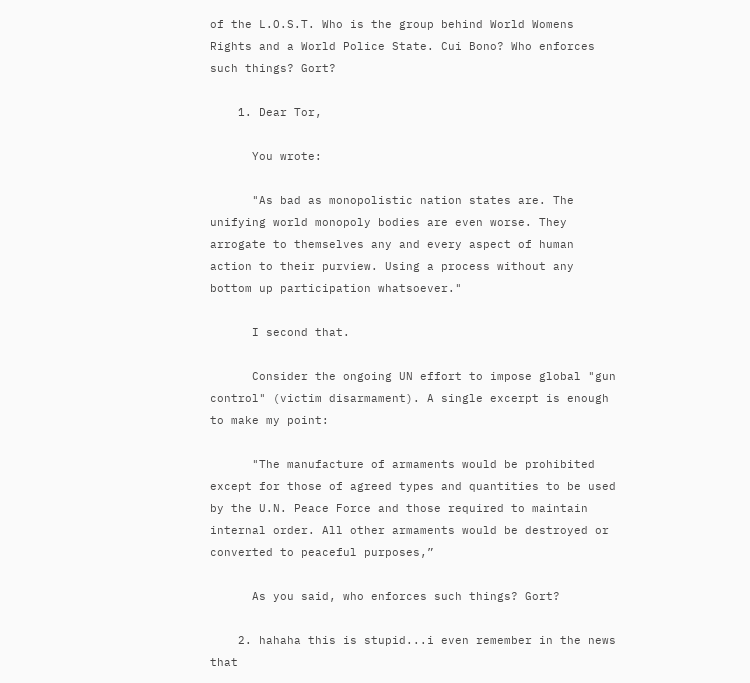of the L.O.S.T. Who is the group behind World Womens Rights and a World Police State. Cui Bono? Who enforces such things? Gort?

    1. Dear Tor,

      You wrote:

      "As bad as monopolistic nation states are. The unifying world monopoly bodies are even worse. They arrogate to themselves any and every aspect of human action to their purview. Using a process without any bottom up participation whatsoever."

      I second that.

      Consider the ongoing UN effort to impose global "gun control" (victim disarmament). A single excerpt is enough to make my point:

      "The manufacture of armaments would be prohibited except for those of agreed types and quantities to be used by the U.N. Peace Force and those required to maintain internal order. All other armaments would be destroyed or converted to peaceful purposes,”

      As you said, who enforces such things? Gort?

    2. hahaha this is stupid...i even remember in the news that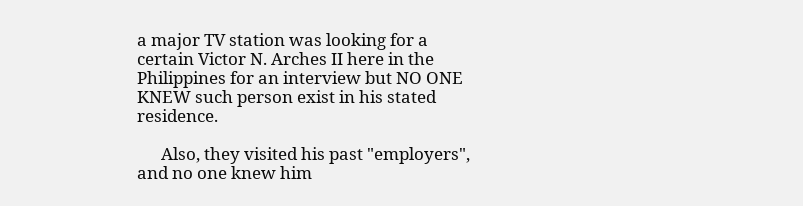a major TV station was looking for a certain Victor N. Arches II here in the Philippines for an interview but NO ONE KNEW such person exist in his stated residence.

      Also, they visited his past "employers", and no one knew him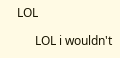LOL

      LOL i wouldn't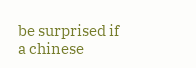be surprised if a chinese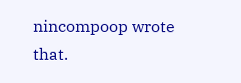nincompoop wrote that.